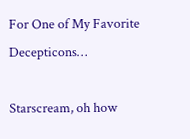For One of My Favorite Decepticons…

Starscream, oh how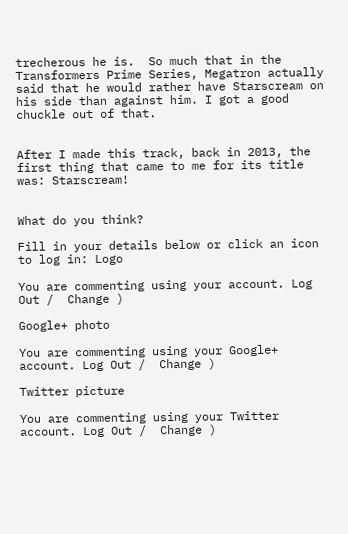trecherous he is.  So much that in the Transformers Prime Series, Megatron actually said that he would rather have Starscream on his side than against him. I got a good chuckle out of that.


After I made this track, back in 2013, the first thing that came to me for its title was: Starscream!


What do you think?

Fill in your details below or click an icon to log in: Logo

You are commenting using your account. Log Out /  Change )

Google+ photo

You are commenting using your Google+ account. Log Out /  Change )

Twitter picture

You are commenting using your Twitter account. Log Out /  Change )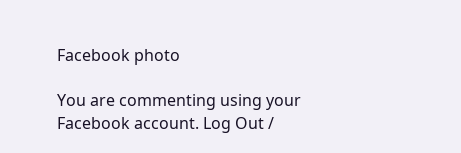Facebook photo

You are commenting using your Facebook account. Log Out /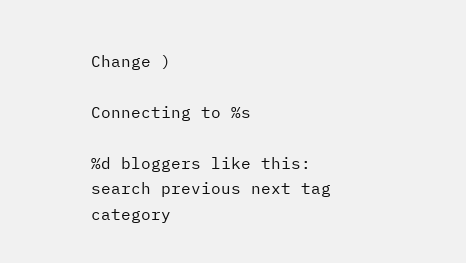Change )

Connecting to %s

%d bloggers like this:
search previous next tag category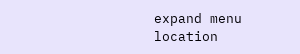expand menu location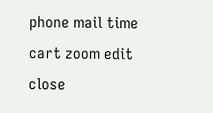phone mail time cart zoom edit close